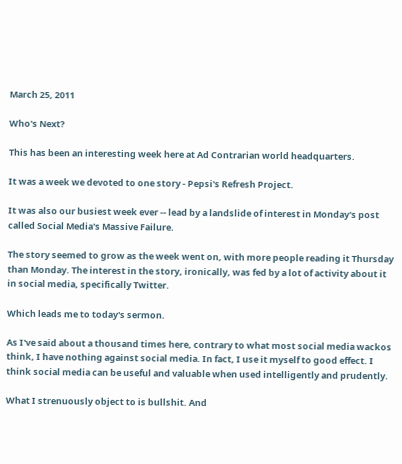March 25, 2011

Who's Next?

This has been an interesting week here at Ad Contrarian world headquarters.

It was a week we devoted to one story - Pepsi's Refresh Project.

It was also our busiest week ever -- lead by a landslide of interest in Monday's post called Social Media's Massive Failure.

The story seemed to grow as the week went on, with more people reading it Thursday than Monday. The interest in the story, ironically, was fed by a lot of activity about it in social media, specifically Twitter.

Which leads me to today's sermon.

As I've said about a thousand times here, contrary to what most social media wackos think, I have nothing against social media. In fact, I use it myself to good effect. I think social media can be useful and valuable when used intelligently and prudently.

What I strenuously object to is bullshit. And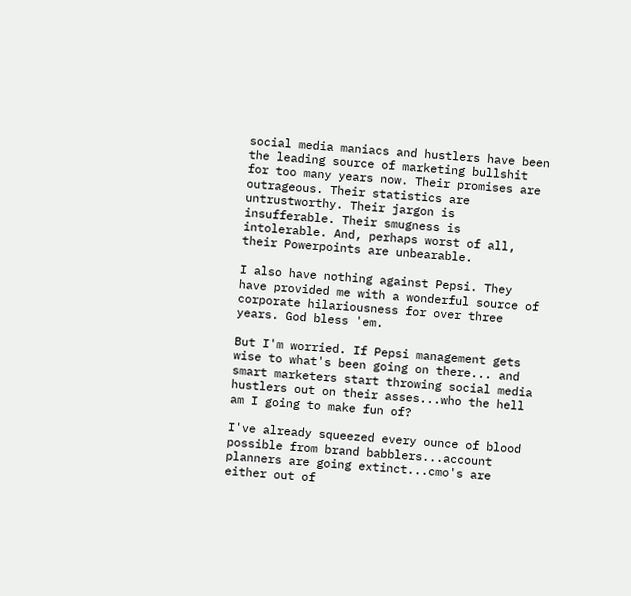social media maniacs and hustlers have been the leading source of marketing bullshit for too many years now. Their promises are outrageous. Their statistics are untrustworthy. Their jargon is insufferable. Their smugness is intolerable. And, perhaps worst of all, their Powerpoints are unbearable.

I also have nothing against Pepsi. They have provided me with a wonderful source of corporate hilariousness for over three years. God bless 'em.

But I'm worried. If Pepsi management gets wise to what's been going on there... and smart marketers start throwing social media hustlers out on their asses...who the hell am I going to make fun of?

I've already squeezed every ounce of blood possible from brand babblers...account planners are going extinct...cmo's are either out of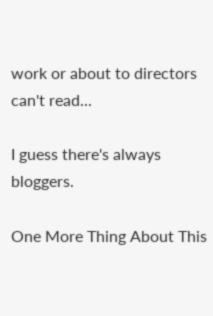work or about to directors can't read...

I guess there's always bloggers.

One More Thing About This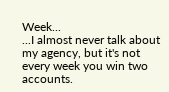Week...
...I almost never talk about my agency, but it's not every week you win two accounts.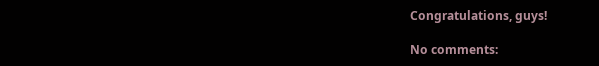Congratulations, guys!

No comments: